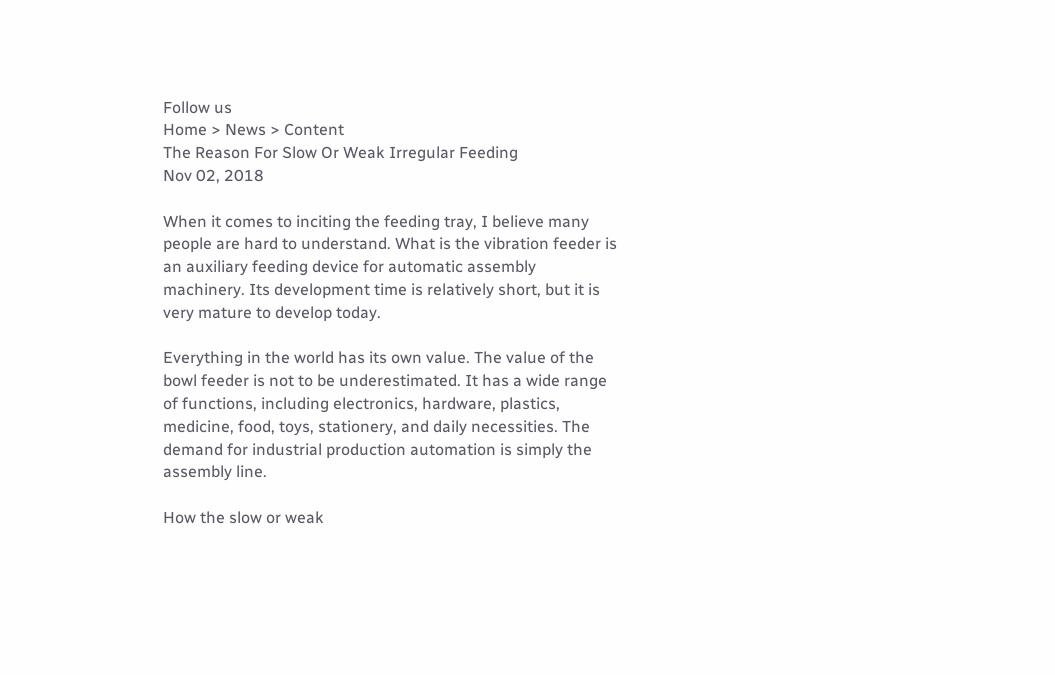Follow us
Home > News > Content
The Reason For Slow Or Weak Irregular Feeding
Nov 02, 2018

When it comes to inciting the feeding tray, I believe many people are hard to understand. What is the vibration feeder is an auxiliary feeding device for automatic assembly machinery. Its development time is relatively short, but it is very mature to develop today.

Everything in the world has its own value. The value of the bowl feeder is not to be underestimated. It has a wide range of functions, including electronics, hardware, plastics, medicine, food, toys, stationery, and daily necessities. The demand for industrial production automation is simply the assembly line.

How the slow or weak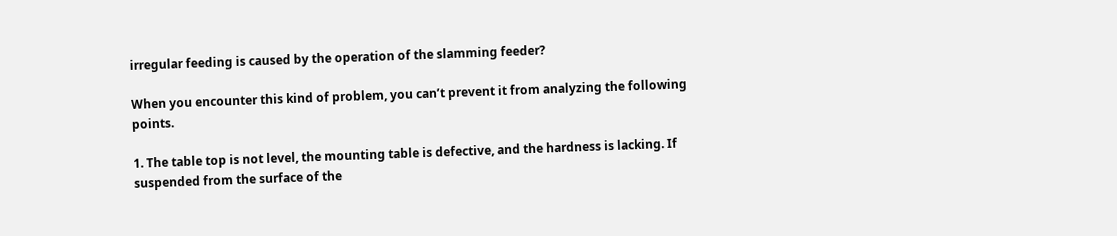irregular feeding is caused by the operation of the slamming feeder?

When you encounter this kind of problem, you can’t prevent it from analyzing the following points.

1. The table top is not level, the mounting table is defective, and the hardness is lacking. If suspended from the surface of the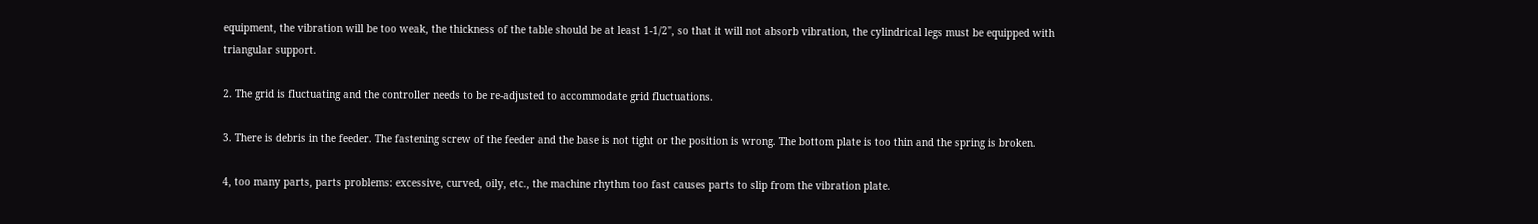equipment, the vibration will be too weak, the thickness of the table should be at least 1-1/2", so that it will not absorb vibration, the cylindrical legs must be equipped with triangular support.

2. The grid is fluctuating and the controller needs to be re-adjusted to accommodate grid fluctuations.

3. There is debris in the feeder. The fastening screw of the feeder and the base is not tight or the position is wrong. The bottom plate is too thin and the spring is broken.

4, too many parts, parts problems: excessive, curved, oily, etc., the machine rhythm too fast causes parts to slip from the vibration plate.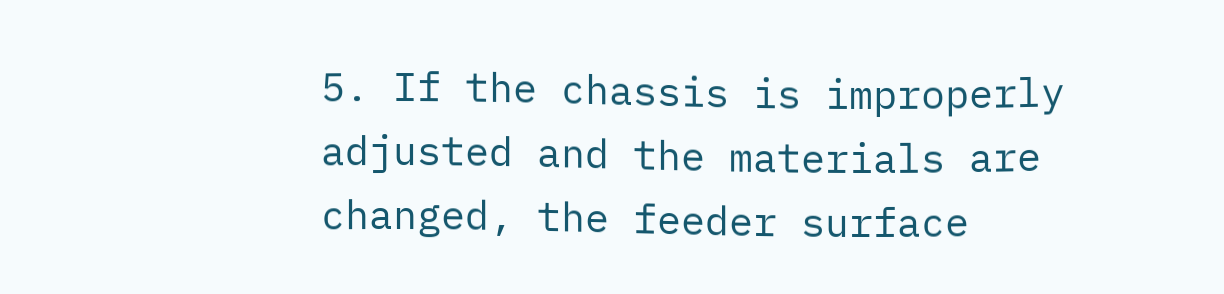5. If the chassis is improperly adjusted and the materials are changed, the feeder surface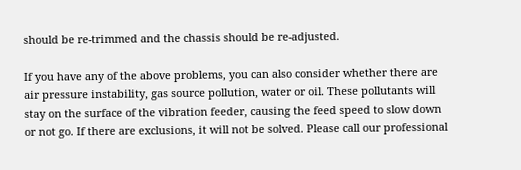should be re-trimmed and the chassis should be re-adjusted.

If you have any of the above problems, you can also consider whether there are air pressure instability, gas source pollution, water or oil. These pollutants will stay on the surface of the vibration feeder, causing the feed speed to slow down or not go. If there are exclusions, it will not be solved. Please call our professional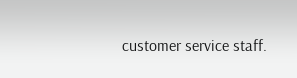customer service staff.